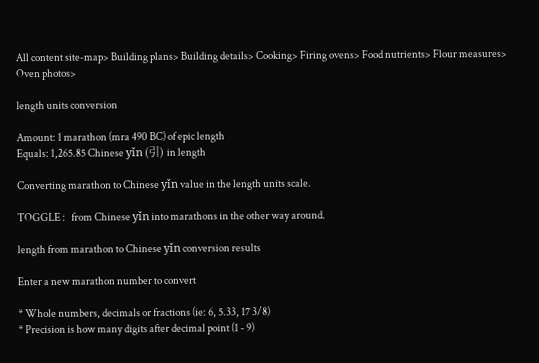All content site-map> Building plans> Building details> Cooking> Firing ovens> Food nutrients> Flour measures> Oven photos>

length units conversion

Amount: 1 marathon (mra 490 BC) of epic length
Equals: 1,265.85 Chinese yǐn (引) in length

Converting marathon to Chinese yǐn value in the length units scale.

TOGGLE :   from Chinese yǐn into marathons in the other way around.

length from marathon to Chinese yǐn conversion results

Enter a new marathon number to convert

* Whole numbers, decimals or fractions (ie: 6, 5.33, 17 3/8)
* Precision is how many digits after decimal point (1 - 9)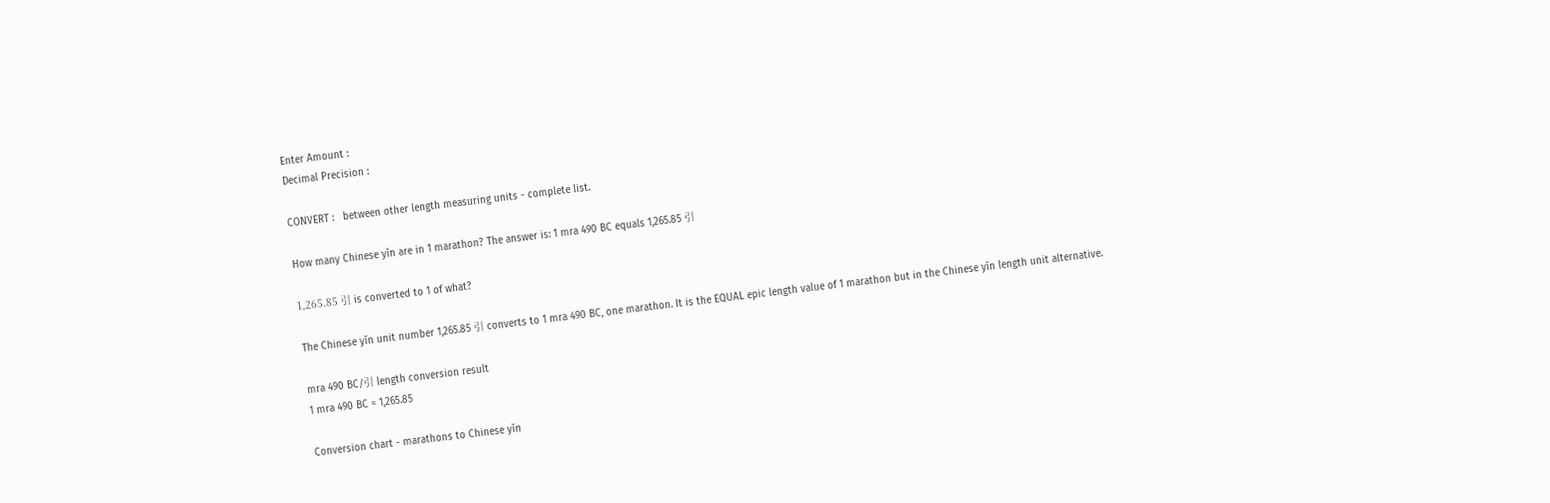Enter Amount :
Decimal Precision :

CONVERT :   between other length measuring units - complete list.

How many Chinese yǐn are in 1 marathon? The answer is: 1 mra 490 BC equals 1,265.85 引

1,265.85 引 is converted to 1 of what?

The Chinese yǐn unit number 1,265.85 引 converts to 1 mra 490 BC, one marathon. It is the EQUAL epic length value of 1 marathon but in the Chinese yǐn length unit alternative.

mra 490 BC/引 length conversion result
1 mra 490 BC = 1,265.85

Conversion chart - marathons to Chinese yǐn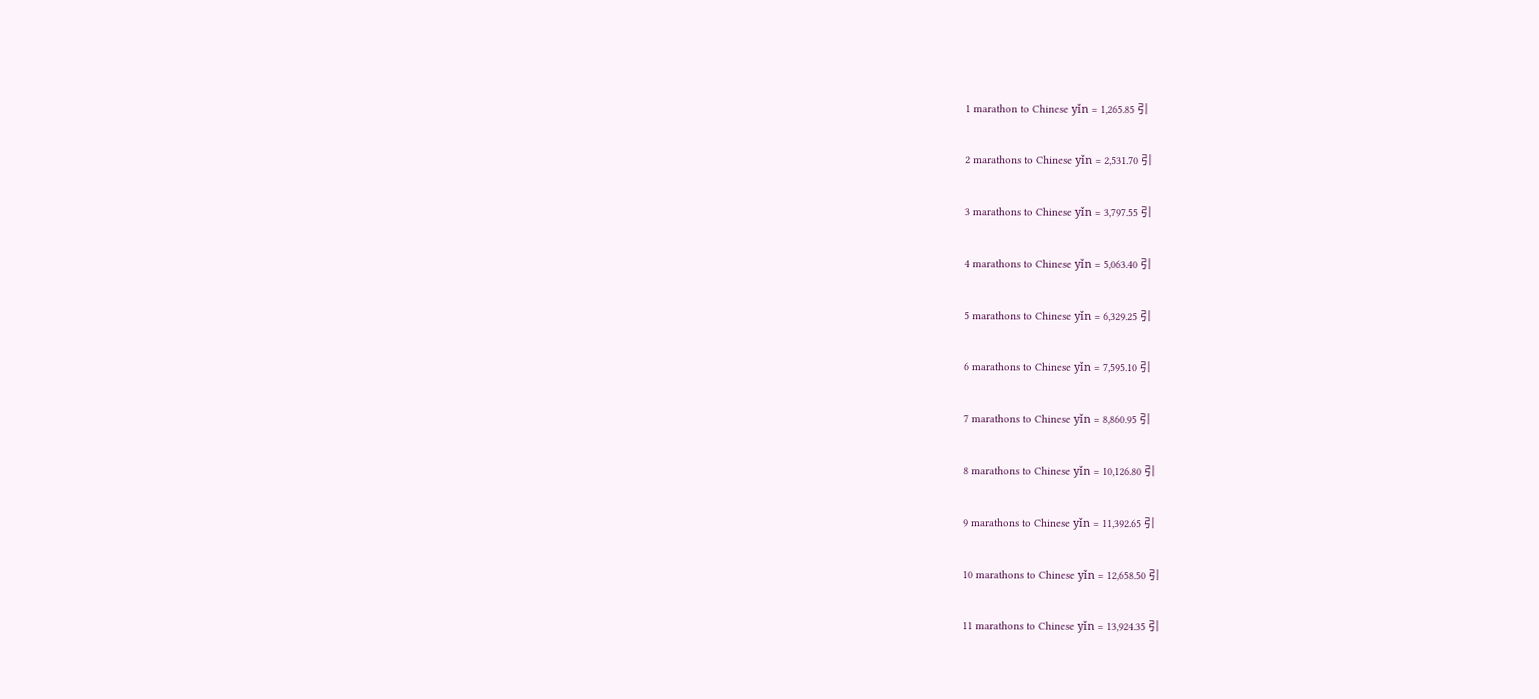1 marathon to Chinese yǐn = 1,265.85 引

2 marathons to Chinese yǐn = 2,531.70 引

3 marathons to Chinese yǐn = 3,797.55 引

4 marathons to Chinese yǐn = 5,063.40 引

5 marathons to Chinese yǐn = 6,329.25 引

6 marathons to Chinese yǐn = 7,595.10 引

7 marathons to Chinese yǐn = 8,860.95 引

8 marathons to Chinese yǐn = 10,126.80 引

9 marathons to Chinese yǐn = 11,392.65 引

10 marathons to Chinese yǐn = 12,658.50 引

11 marathons to Chinese yǐn = 13,924.35 引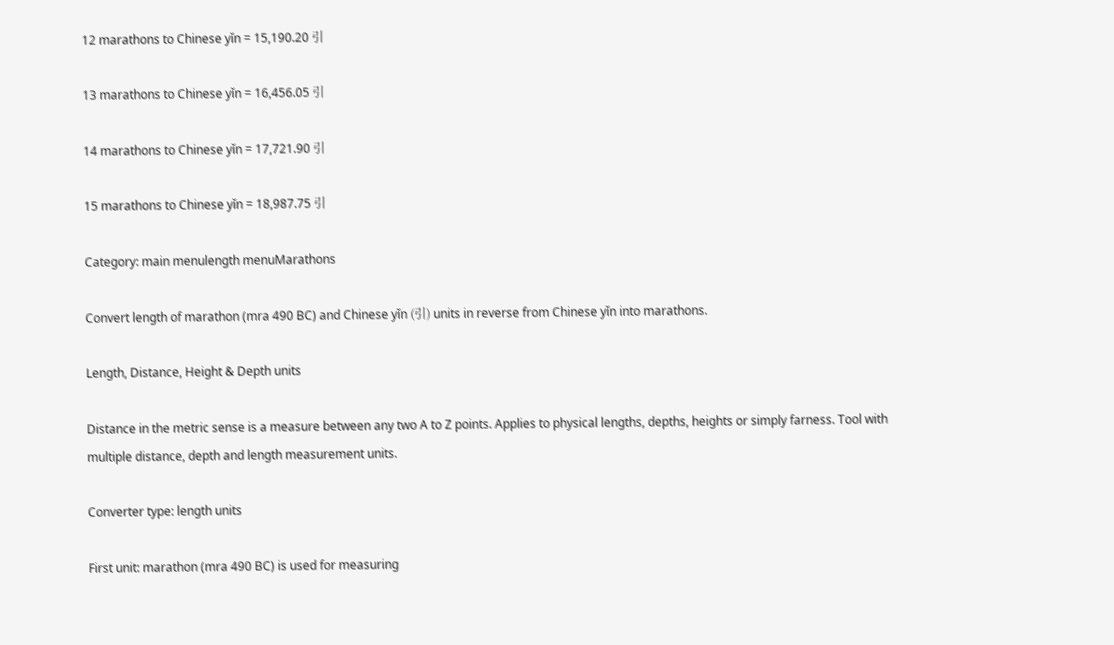12 marathons to Chinese yǐn = 15,190.20 引

13 marathons to Chinese yǐn = 16,456.05 引

14 marathons to Chinese yǐn = 17,721.90 引

15 marathons to Chinese yǐn = 18,987.75 引

Category: main menulength menuMarathons

Convert length of marathon (mra 490 BC) and Chinese yǐn (引) units in reverse from Chinese yǐn into marathons.

Length, Distance, Height & Depth units

Distance in the metric sense is a measure between any two A to Z points. Applies to physical lengths, depths, heights or simply farness. Tool with multiple distance, depth and length measurement units.

Converter type: length units

First unit: marathon (mra 490 BC) is used for measuring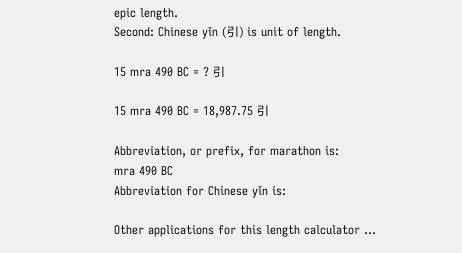epic length.
Second: Chinese yǐn (引) is unit of length.

15 mra 490 BC = ? 引

15 mra 490 BC = 18,987.75 引

Abbreviation, or prefix, for marathon is:
mra 490 BC
Abbreviation for Chinese yǐn is:

Other applications for this length calculator ...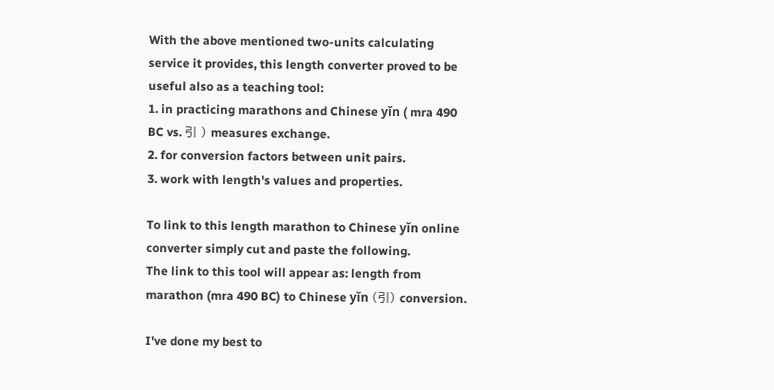With the above mentioned two-units calculating service it provides, this length converter proved to be useful also as a teaching tool:
1. in practicing marathons and Chinese yǐn ( mra 490 BC vs. 引 ) measures exchange.
2. for conversion factors between unit pairs.
3. work with length's values and properties.

To link to this length marathon to Chinese yǐn online converter simply cut and paste the following.
The link to this tool will appear as: length from marathon (mra 490 BC) to Chinese yǐn (引) conversion.

I've done my best to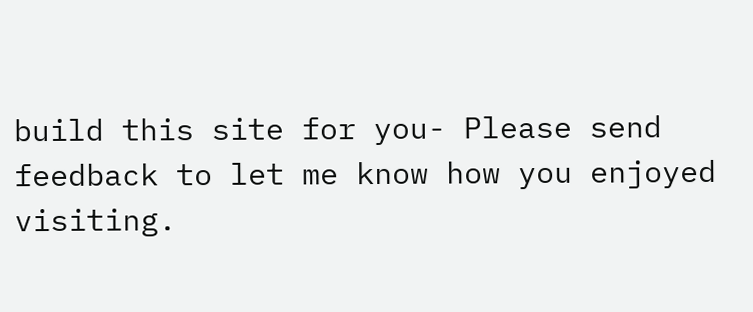build this site for you- Please send feedback to let me know how you enjoyed visiting.